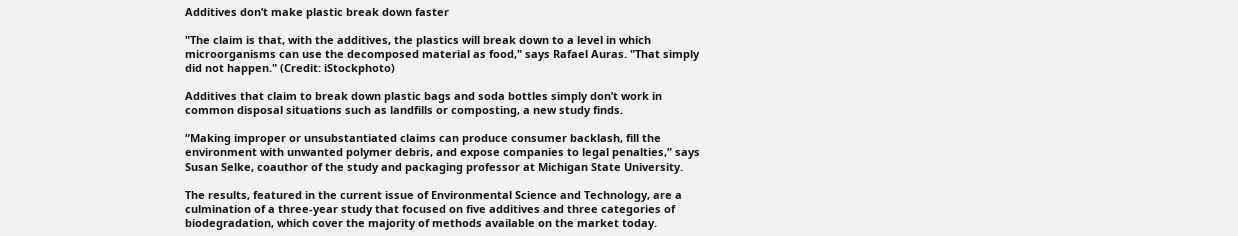Additives don’t make plastic break down faster

"The claim is that, with the additives, the plastics will break down to a level in which microorganisms can use the decomposed material as food," says Rafael Auras. "That simply did not happen." (Credit: iStockphoto)

Additives that claim to break down plastic bags and soda bottles simply don’t work in common disposal situations such as landfills or composting, a new study finds.

“Making improper or unsubstantiated claims can produce consumer backlash, fill the environment with unwanted polymer debris, and expose companies to legal penalties,” says Susan Selke, coauthor of the study and packaging professor at Michigan State University.

The results, featured in the current issue of Environmental Science and Technology, are a culmination of a three-year study that focused on five additives and three categories of biodegradation, which cover the majority of methods available on the market today.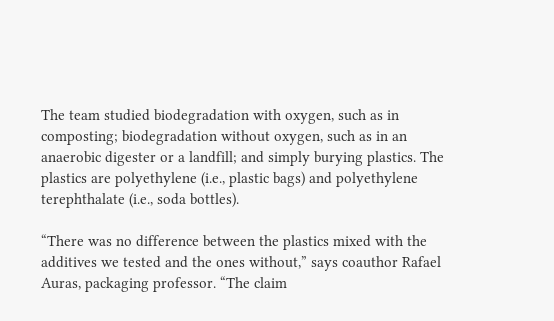The team studied biodegradation with oxygen, such as in composting; biodegradation without oxygen, such as in an anaerobic digester or a landfill; and simply burying plastics. The plastics are polyethylene (i.e., plastic bags) and polyethylene terephthalate (i.e., soda bottles).

“There was no difference between the plastics mixed with the additives we tested and the ones without,” says coauthor Rafael Auras, packaging professor. “The claim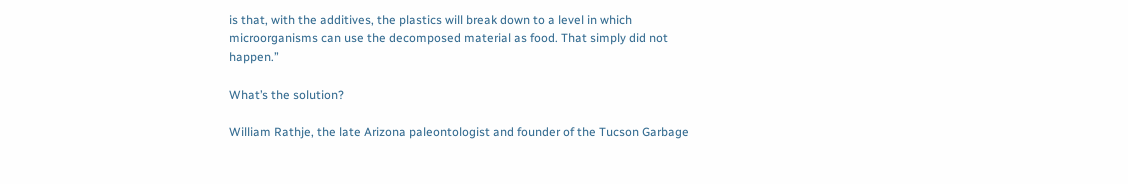is that, with the additives, the plastics will break down to a level in which microorganisms can use the decomposed material as food. That simply did not happen.”

What’s the solution?

William Rathje, the late Arizona paleontologist and founder of the Tucson Garbage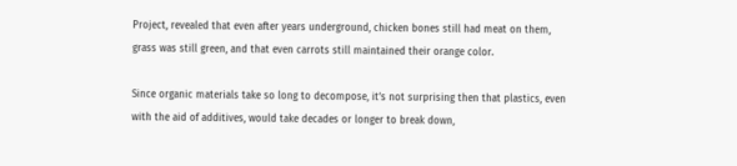Project, revealed that even after years underground, chicken bones still had meat on them, grass was still green, and that even carrots still maintained their orange color.

Since organic materials take so long to decompose, it’s not surprising then that plastics, even with the aid of additives, would take decades or longer to break down,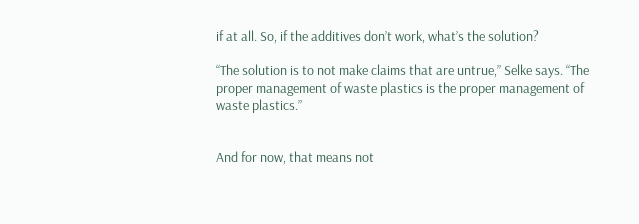if at all. So, if the additives don’t work, what’s the solution?

“The solution is to not make claims that are untrue,” Selke says. “The proper management of waste plastics is the proper management of waste plastics.”


And for now, that means not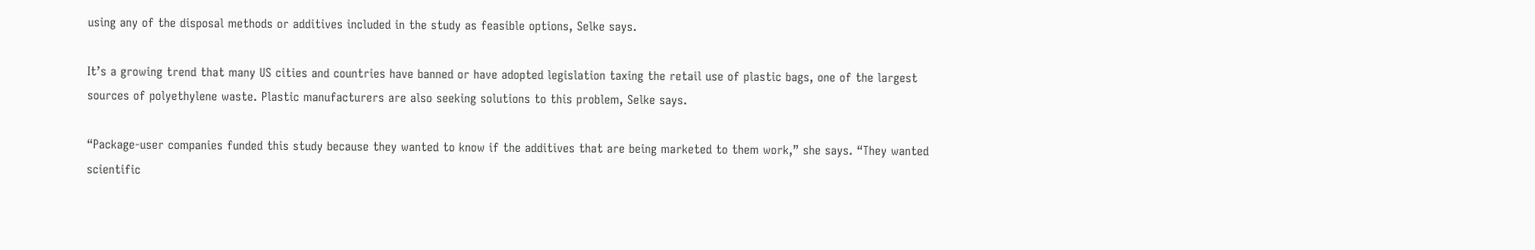using any of the disposal methods or additives included in the study as feasible options, Selke says.

It’s a growing trend that many US cities and countries have banned or have adopted legislation taxing the retail use of plastic bags, one of the largest sources of polyethylene waste. Plastic manufacturers are also seeking solutions to this problem, Selke says.

“Package-user companies funded this study because they wanted to know if the additives that are being marketed to them work,” she says. “They wanted scientific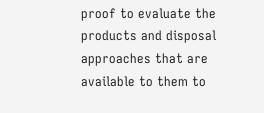proof to evaluate the products and disposal approaches that are available to them to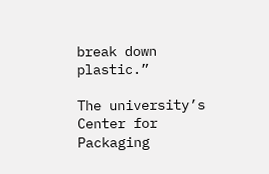break down plastic.”

The university’s Center for Packaging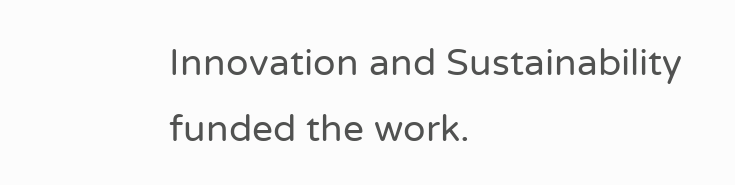Innovation and Sustainability funded the work.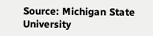Source: Michigan State University